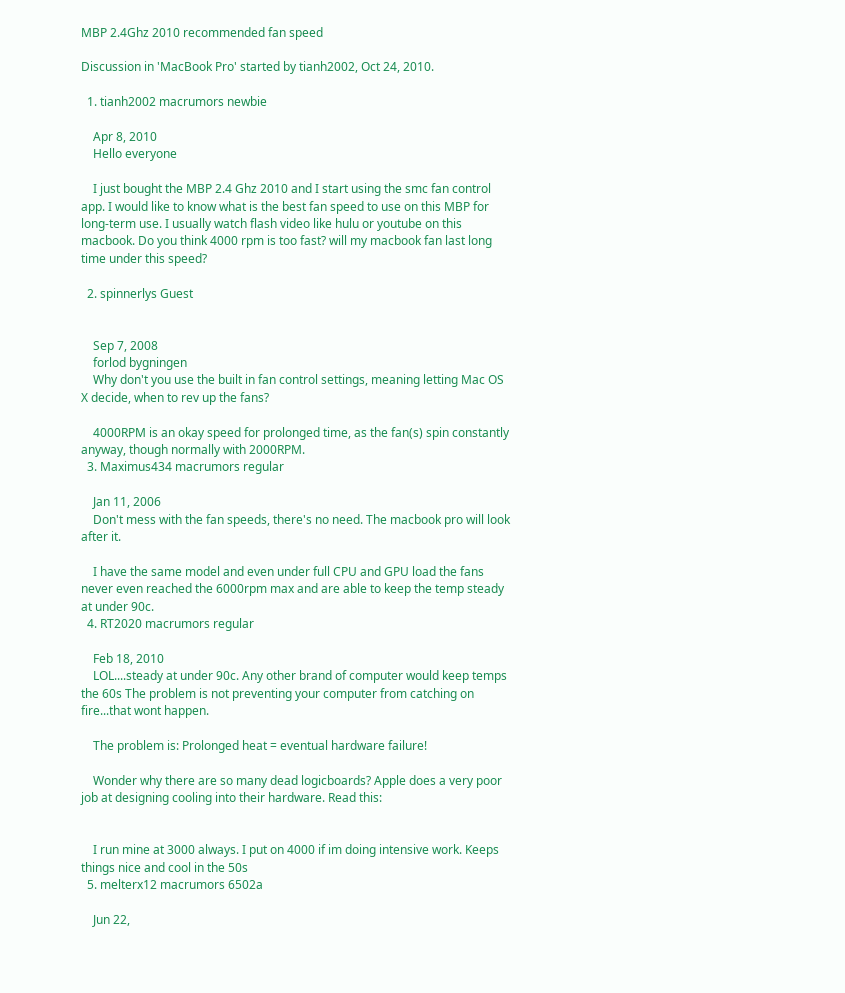MBP 2.4Ghz 2010 recommended fan speed

Discussion in 'MacBook Pro' started by tianh2002, Oct 24, 2010.

  1. tianh2002 macrumors newbie

    Apr 8, 2010
    Hello everyone

    I just bought the MBP 2.4 Ghz 2010 and I start using the smc fan control app. I would like to know what is the best fan speed to use on this MBP for long-term use. I usually watch flash video like hulu or youtube on this macbook. Do you think 4000 rpm is too fast? will my macbook fan last long time under this speed?

  2. spinnerlys Guest


    Sep 7, 2008
    forlod bygningen
    Why don't you use the built in fan control settings, meaning letting Mac OS X decide, when to rev up the fans?

    4000RPM is an okay speed for prolonged time, as the fan(s) spin constantly anyway, though normally with 2000RPM.
  3. Maximus434 macrumors regular

    Jan 11, 2006
    Don't mess with the fan speeds, there's no need. The macbook pro will look after it.

    I have the same model and even under full CPU and GPU load the fans never even reached the 6000rpm max and are able to keep the temp steady at under 90c.
  4. RT2020 macrumors regular

    Feb 18, 2010
    LOL....steady at under 90c. Any other brand of computer would keep temps the 60s The problem is not preventing your computer from catching on fire...that wont happen.

    The problem is: Prolonged heat = eventual hardware failure!

    Wonder why there are so many dead logicboards? Apple does a very poor job at designing cooling into their hardware. Read this:


    I run mine at 3000 always. I put on 4000 if im doing intensive work. Keeps things nice and cool in the 50s
  5. melterx12 macrumors 6502a

    Jun 22,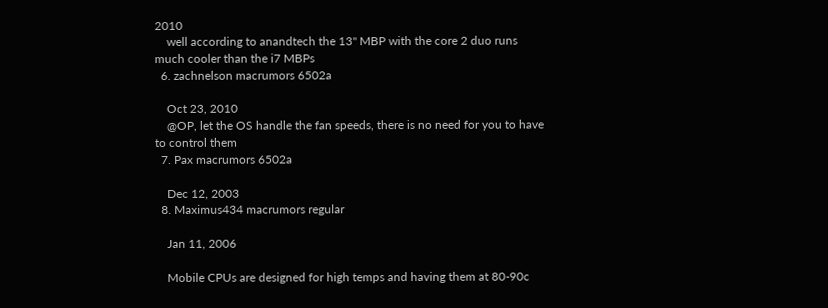2010
    well according to anandtech the 13" MBP with the core 2 duo runs much cooler than the i7 MBPs
  6. zachnelson macrumors 6502a

    Oct 23, 2010
    @OP, let the OS handle the fan speeds, there is no need for you to have to control them
  7. Pax macrumors 6502a

    Dec 12, 2003
  8. Maximus434 macrumors regular

    Jan 11, 2006

    Mobile CPUs are designed for high temps and having them at 80-90c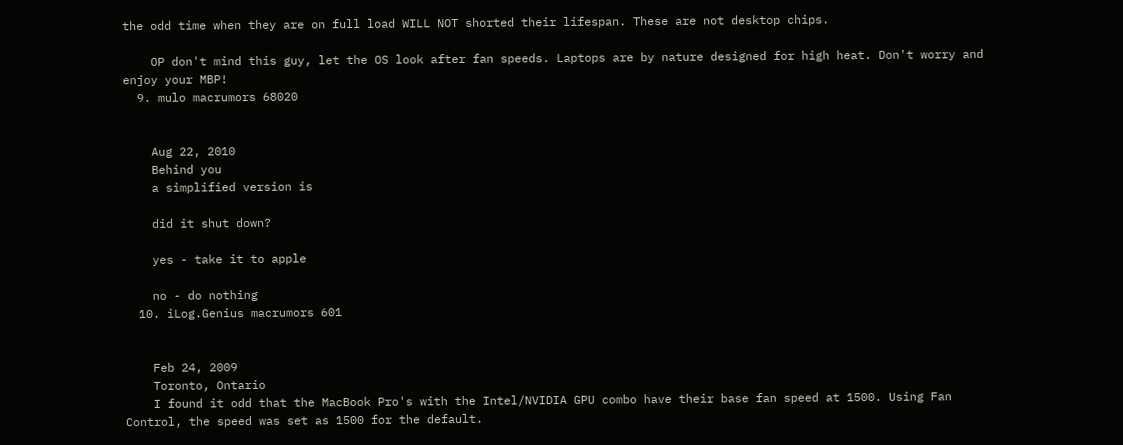the odd time when they are on full load WILL NOT shorted their lifespan. These are not desktop chips.

    OP don't mind this guy, let the OS look after fan speeds. Laptops are by nature designed for high heat. Don't worry and enjoy your MBP!
  9. mulo macrumors 68020


    Aug 22, 2010
    Behind you
    a simplified version is

    did it shut down?

    yes - take it to apple

    no - do nothing
  10. iLog.Genius macrumors 601


    Feb 24, 2009
    Toronto, Ontario
    I found it odd that the MacBook Pro's with the Intel/NVIDIA GPU combo have their base fan speed at 1500. Using Fan Control, the speed was set as 1500 for the default.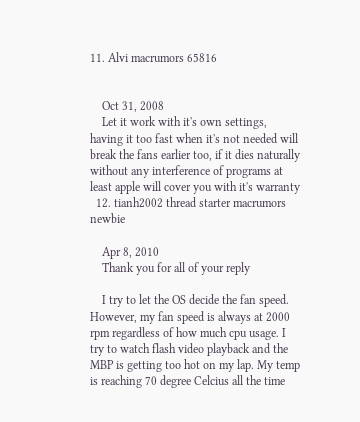11. Alvi macrumors 65816


    Oct 31, 2008
    Let it work with it's own settings, having it too fast when it's not needed will break the fans earlier too, if it dies naturally without any interference of programs at least apple will cover you with it's warranty
  12. tianh2002 thread starter macrumors newbie

    Apr 8, 2010
    Thank you for all of your reply

    I try to let the OS decide the fan speed. However, my fan speed is always at 2000 rpm regardless of how much cpu usage. I try to watch flash video playback and the MBP is getting too hot on my lap. My temp is reaching 70 degree Celcius all the time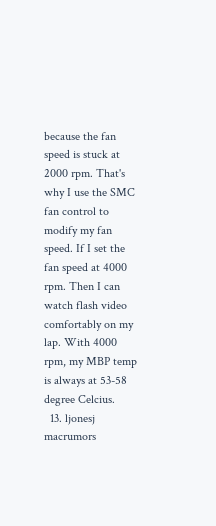because the fan speed is stuck at 2000 rpm. That's why I use the SMC fan control to modify my fan speed. If I set the fan speed at 4000 rpm. Then I can watch flash video comfortably on my lap. With 4000 rpm, my MBP temp is always at 53-58 degree Celcius.
  13. ljonesj macrumors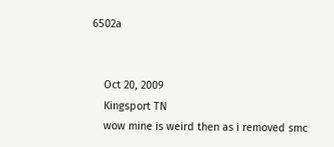6502a


    Oct 20, 2009
    Kingsport TN
    wow mine is weird then as i removed smc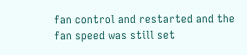fan control and restarted and the fan speed was still set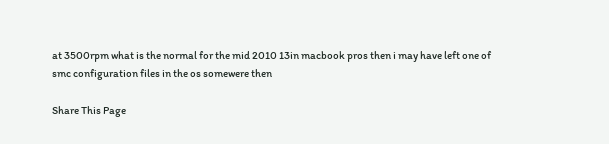at 3500rpm what is the normal for the mid 2010 13in macbook pros then i may have left one of smc configuration files in the os somewere then

Share This Page